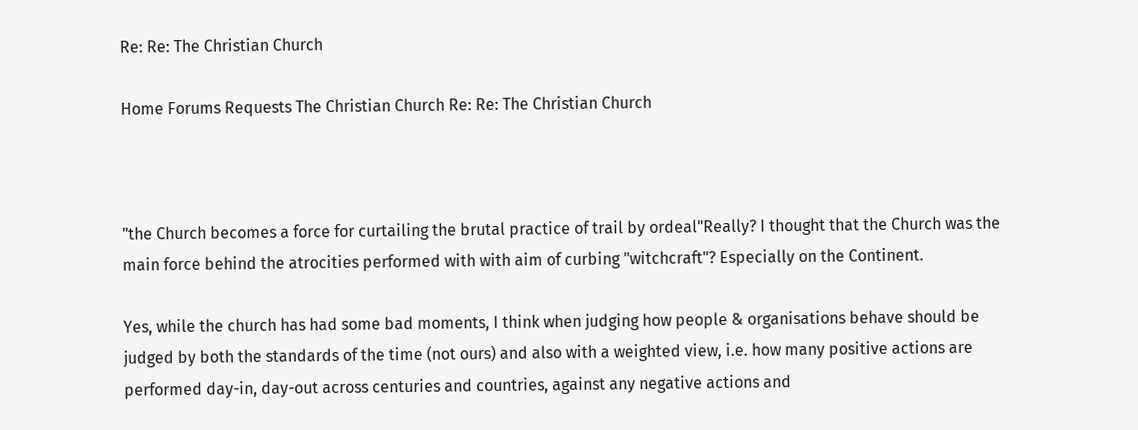Re: Re: The Christian Church

Home Forums Requests The Christian Church Re: Re: The Christian Church



"the Church becomes a force for curtailing the brutal practice of trail by ordeal"Really? I thought that the Church was the main force behind the atrocities performed with with aim of curbing "witchcraft"? Especially on the Continent.

Yes, while the church has had some bad moments, I think when judging how people & organisations behave should be judged by both the standards of the time (not ours) and also with a weighted view, i.e. how many positive actions are performed day-in, day-out across centuries and countries, against any negative actions and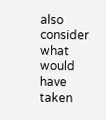also consider what would have taken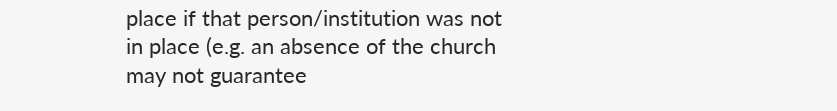place if that person/institution was not in place (e.g. an absence of the church may not guarantee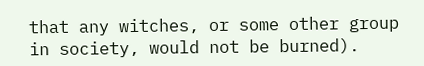that any witches, or some other group in society, would not be burned).